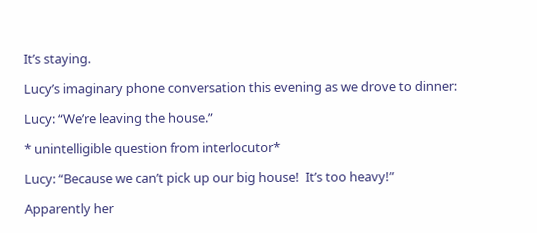It’s staying.

Lucy’s imaginary phone conversation this evening as we drove to dinner:

Lucy: “We’re leaving the house.”

* unintelligible question from interlocutor*

Lucy: “Because we can’t pick up our big house!  It’s too heavy!”

Apparently her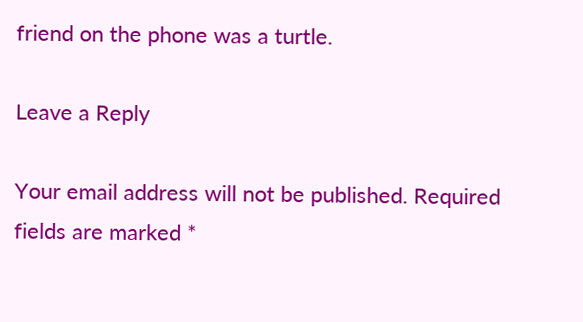friend on the phone was a turtle.

Leave a Reply

Your email address will not be published. Required fields are marked *